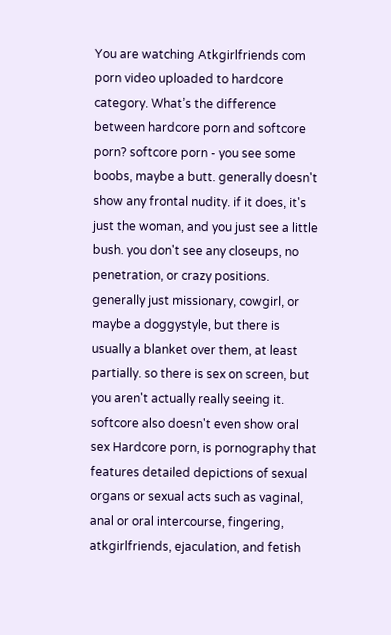You are watching Atkgirlfriends com porn video uploaded to hardcore category. What’s the difference between hardcore porn and softcore porn? softcore porn - you see some boobs, maybe a butt. generally doesn't show any frontal nudity. if it does, it's just the woman, and you just see a little bush. you don't see any closeups, no penetration, or crazy positions. generally just missionary, cowgirl, or maybe a doggystyle, but there is usually a blanket over them, at least partially. so there is sex on screen, but you aren't actually really seeing it. softcore also doesn't even show oral sex Hardcore porn, is pornography that features detailed depictions of sexual organs or sexual acts such as vaginal, anal or oral intercourse, fingering, atkgirlfriends, ejaculation, and fetish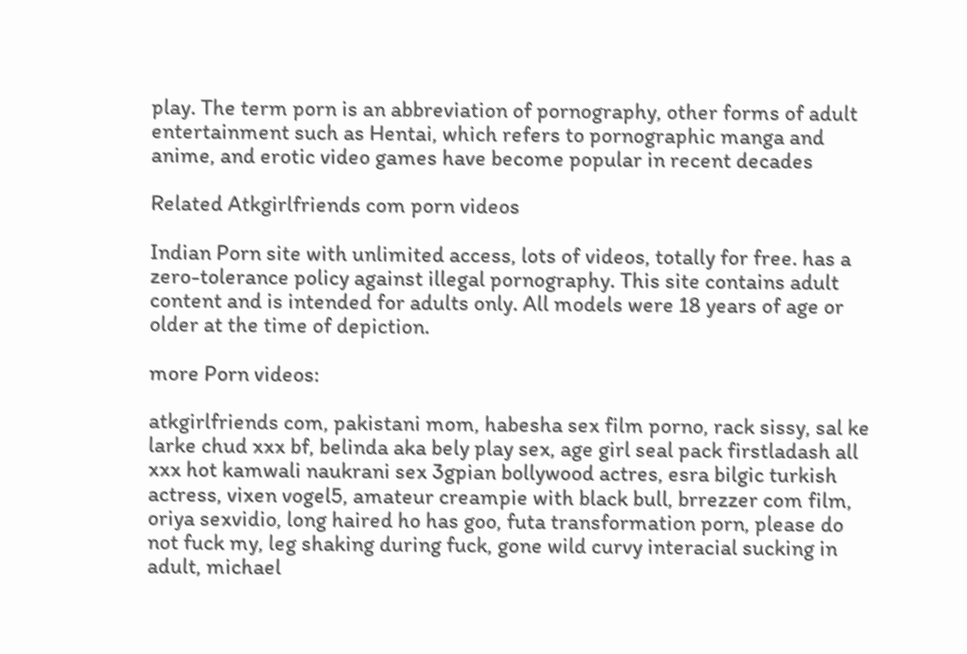play. The term porn is an abbreviation of pornography, other forms of adult entertainment such as Hentai, which refers to pornographic manga and anime, and erotic video games have become popular in recent decades

Related Atkgirlfriends com porn videos

Indian Porn site with unlimited access, lots of videos, totally for free. has a zero-tolerance policy against illegal pornography. This site contains adult content and is intended for adults only. All models were 18 years of age or older at the time of depiction.

more Porn videos:

atkgirlfriends com, pakistani mom, habesha sex film porno, rack sissy, sal ke larke chud xxx bf, belinda aka bely play sex, age girl seal pack firstladash all xxx hot kamwali naukrani sex 3gpian bollywood actres, esra bilgic turkish actress, vixen vogel5, amateur creampie with black bull, brrezzer com film, oriya sexvidio, long haired ho has goo, futa transformation porn, please do not fuck my, leg shaking during fuck, gone wild curvy interacial sucking in adult, michael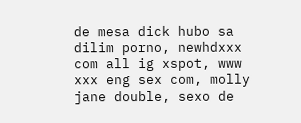de mesa dick hubo sa dilim porno, newhdxxx com all ig xspot, www xxx eng sex com, molly jane double, sexo de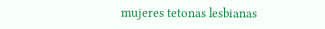mujeres tetonas lesbianas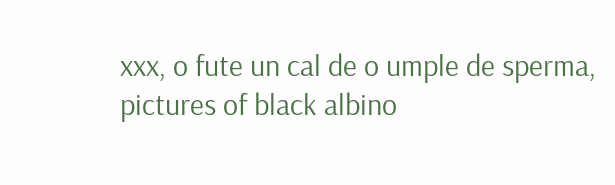xxx, o fute un cal de o umple de sperma, pictures of black albino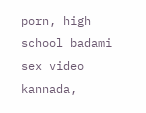porn, high school badami sex video kannada,